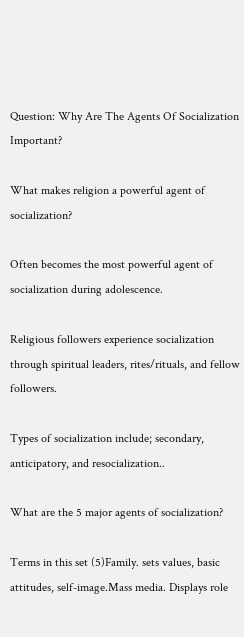Question: Why Are The Agents Of Socialization Important?

What makes religion a powerful agent of socialization?

Often becomes the most powerful agent of socialization during adolescence.

Religious followers experience socialization through spiritual leaders, rites/rituals, and fellow followers.

Types of socialization include; secondary, anticipatory, and resocialization..

What are the 5 major agents of socialization?

Terms in this set (5)Family. sets values, basic attitudes, self-image.Mass media. Displays role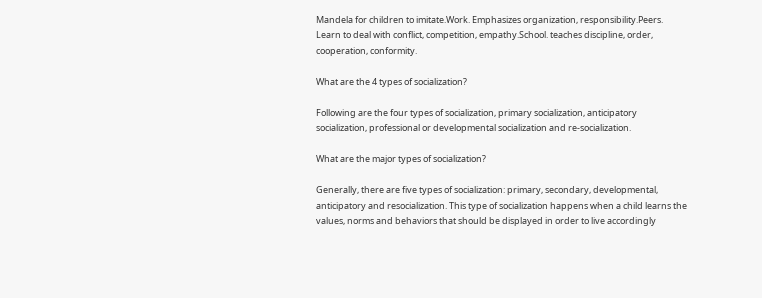Mandela for children to imitate.Work. Emphasizes organization, responsibility.Peers. Learn to deal with conflict, competition, empathy.School. teaches discipline, order, cooperation, conformity.

What are the 4 types of socialization?

Following are the four types of socialization, primary socialization, anticipatory socialization, professional or developmental socialization and re-socialization.

What are the major types of socialization?

Generally, there are five types of socialization: primary, secondary, developmental, anticipatory and resocialization. This type of socialization happens when a child learns the values, norms and behaviors that should be displayed in order to live accordingly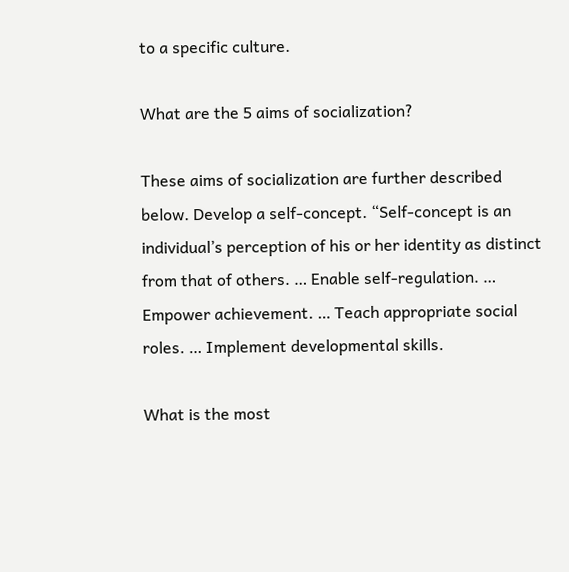to a specific culture.

What are the 5 aims of socialization?

These aims of socialization are further described below. Develop a self-concept. “Self-concept is an individual’s perception of his or her identity as distinct from that of others. … Enable self-regulation. … Empower achievement. … Teach appropriate social roles. … Implement developmental skills.

What is the most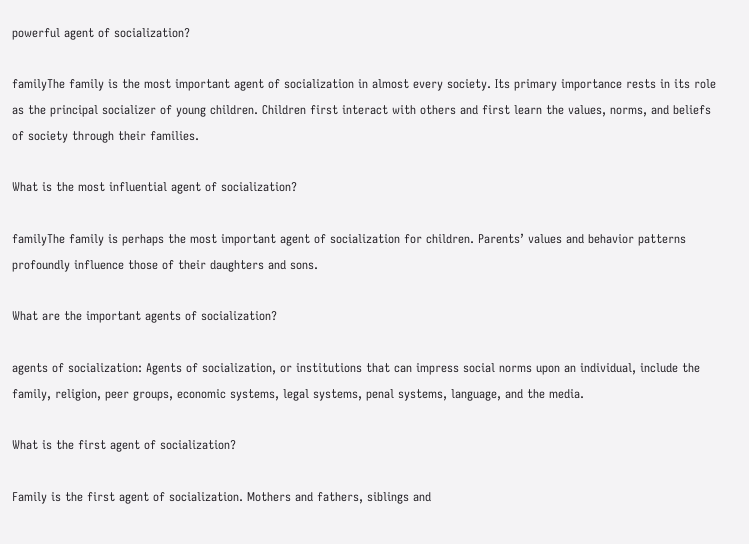powerful agent of socialization?

familyThe family is the most important agent of socialization in almost every society. Its primary importance rests in its role as the principal socializer of young children. Children first interact with others and first learn the values, norms, and beliefs of society through their families.

What is the most influential agent of socialization?

familyThe family is perhaps the most important agent of socialization for children. Parents’ values and behavior patterns profoundly influence those of their daughters and sons.

What are the important agents of socialization?

agents of socialization: Agents of socialization, or institutions that can impress social norms upon an individual, include the family, religion, peer groups, economic systems, legal systems, penal systems, language, and the media.

What is the first agent of socialization?

Family is the first agent of socialization. Mothers and fathers, siblings and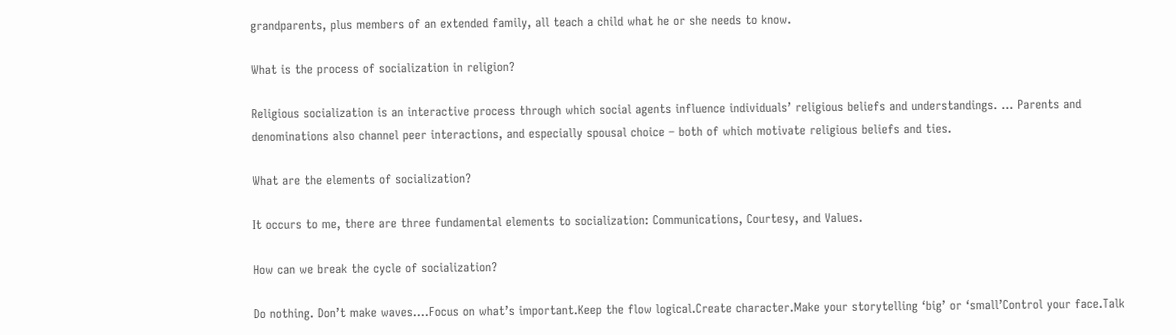grandparents, plus members of an extended family, all teach a child what he or she needs to know.

What is the process of socialization in religion?

Religious socialization is an interactive process through which social agents influence individuals’ religious beliefs and understandings. … Parents and denominations also channel peer interactions, and especially spousal choice – both of which motivate religious beliefs and ties.

What are the elements of socialization?

It occurs to me, there are three fundamental elements to socialization: Communications, Courtesy, and Values.

How can we break the cycle of socialization?

Do nothing. Don’t make waves….Focus on what’s important.Keep the flow logical.Create character.Make your storytelling ‘big’ or ‘small’Control your face.Talk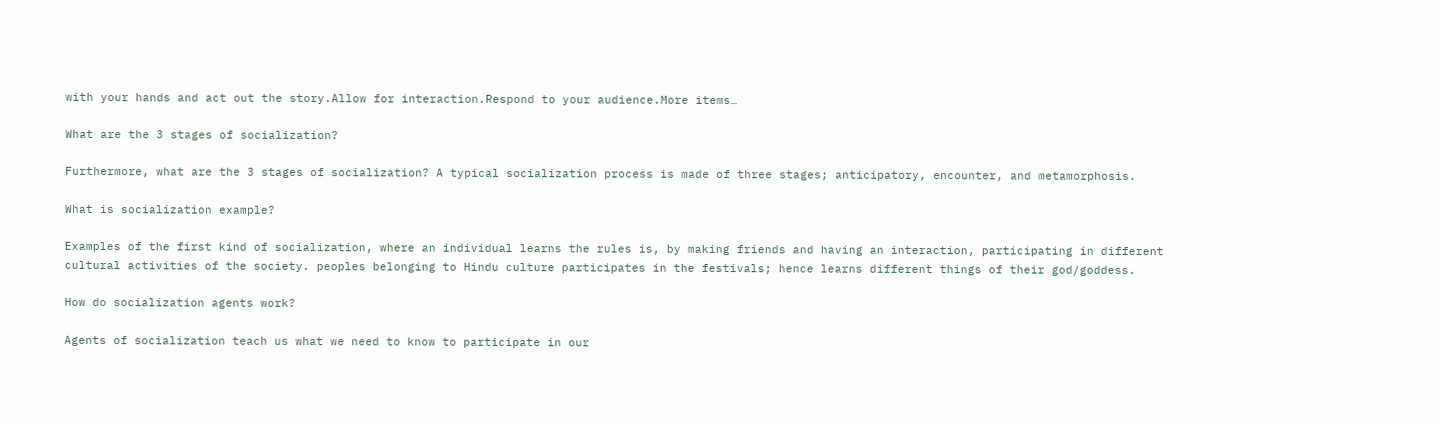with your hands and act out the story.Allow for interaction.Respond to your audience.More items…

What are the 3 stages of socialization?

Furthermore, what are the 3 stages of socialization? A typical socialization process is made of three stages; anticipatory, encounter, and metamorphosis.

What is socialization example?

Examples of the first kind of socialization, where an individual learns the rules is, by making friends and having an interaction, participating in different cultural activities of the society. peoples belonging to Hindu culture participates in the festivals; hence learns different things of their god/goddess.

How do socialization agents work?

Agents of socialization teach us what we need to know to participate in our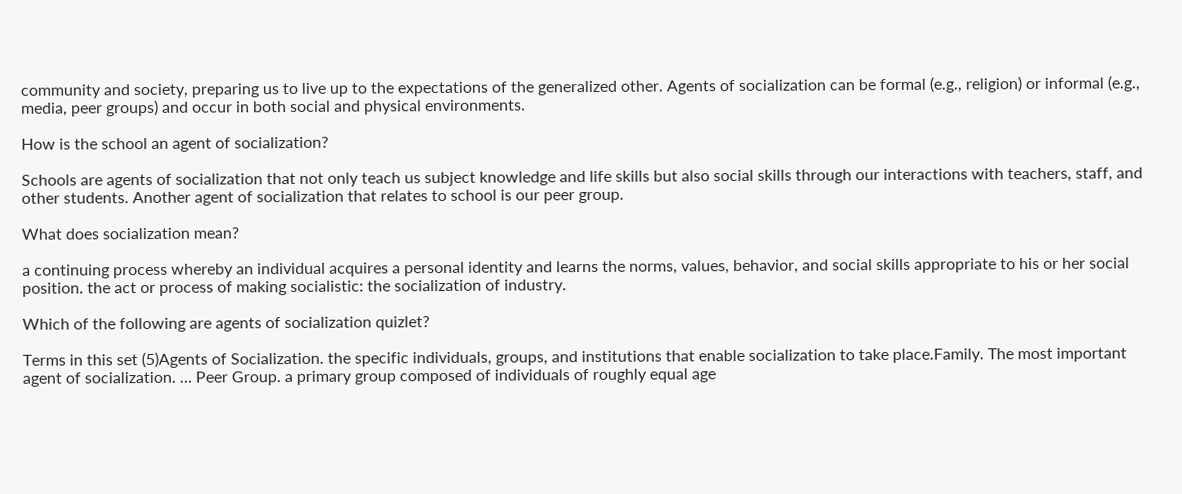community and society, preparing us to live up to the expectations of the generalized other. Agents of socialization can be formal (e.g., religion) or informal (e.g., media, peer groups) and occur in both social and physical environments.

How is the school an agent of socialization?

Schools are agents of socialization that not only teach us subject knowledge and life skills but also social skills through our interactions with teachers, staff, and other students. Another agent of socialization that relates to school is our peer group.

What does socialization mean?

a continuing process whereby an individual acquires a personal identity and learns the norms, values, behavior, and social skills appropriate to his or her social position. the act or process of making socialistic: the socialization of industry.

Which of the following are agents of socialization quizlet?

Terms in this set (5)Agents of Socialization. the specific individuals, groups, and institutions that enable socialization to take place.Family. The most important agent of socialization. … Peer Group. a primary group composed of individuals of roughly equal age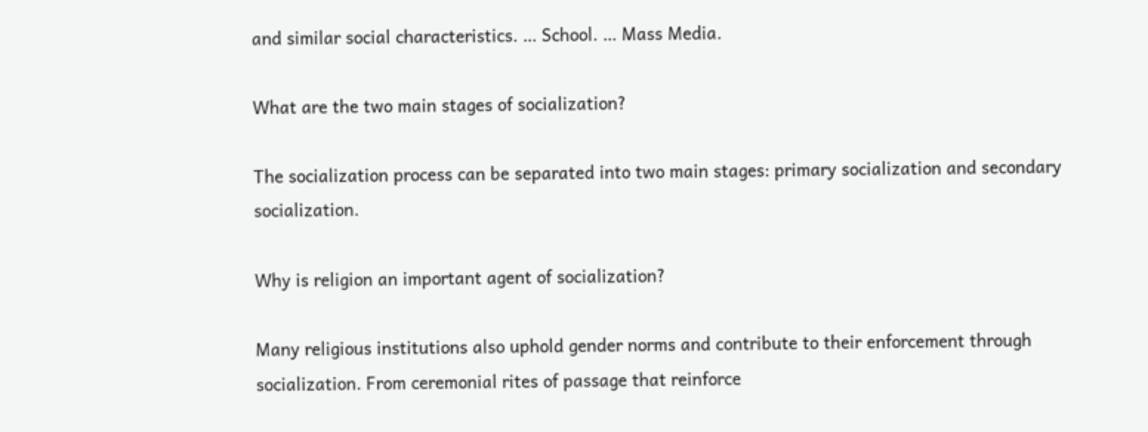and similar social characteristics. … School. … Mass Media.

What are the two main stages of socialization?

The socialization process can be separated into two main stages: primary socialization and secondary socialization.

Why is religion an important agent of socialization?

Many religious institutions also uphold gender norms and contribute to their enforcement through socialization. From ceremonial rites of passage that reinforce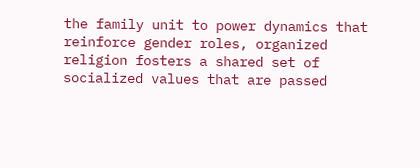the family unit to power dynamics that reinforce gender roles, organized religion fosters a shared set of socialized values that are passed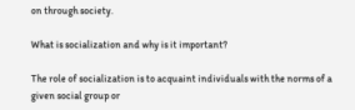on through society.

What is socialization and why is it important?

The role of socialization is to acquaint individuals with the norms of a given social group or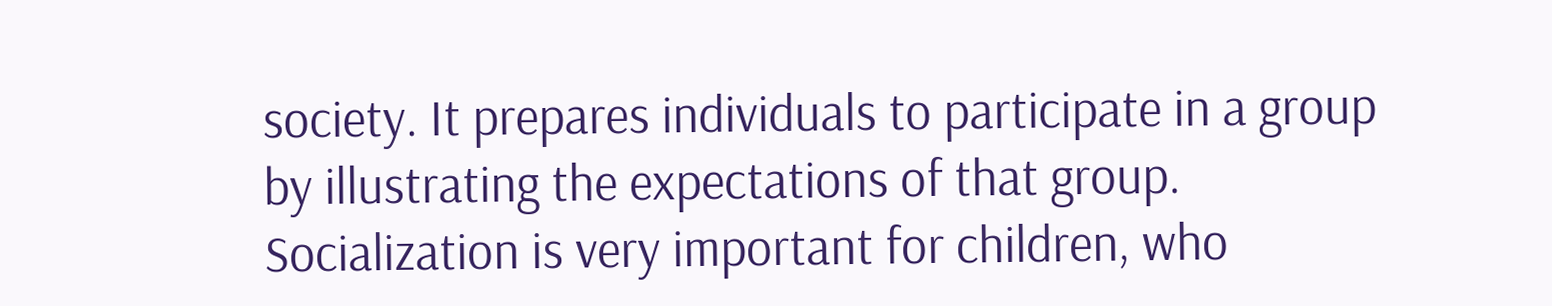society. It prepares individuals to participate in a group by illustrating the expectations of that group. Socialization is very important for children, who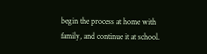begin the process at home with family, and continue it at school.